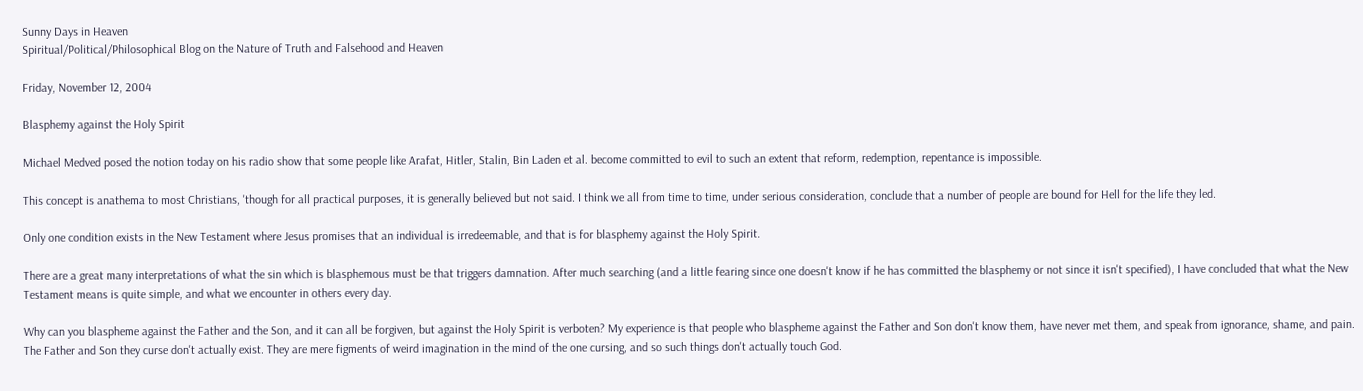Sunny Days in Heaven
Spiritual/Political/Philosophical Blog on the Nature of Truth and Falsehood and Heaven

Friday, November 12, 2004

Blasphemy against the Holy Spirit

Michael Medved posed the notion today on his radio show that some people like Arafat, Hitler, Stalin, Bin Laden et al. become committed to evil to such an extent that reform, redemption, repentance is impossible.

This concept is anathema to most Christians, 'though for all practical purposes, it is generally believed but not said. I think we all from time to time, under serious consideration, conclude that a number of people are bound for Hell for the life they led.

Only one condition exists in the New Testament where Jesus promises that an individual is irredeemable, and that is for blasphemy against the Holy Spirit.

There are a great many interpretations of what the sin which is blasphemous must be that triggers damnation. After much searching (and a little fearing since one doesn't know if he has committed the blasphemy or not since it isn't specified), I have concluded that what the New Testament means is quite simple, and what we encounter in others every day.

Why can you blaspheme against the Father and the Son, and it can all be forgiven, but against the Holy Spirit is verboten? My experience is that people who blaspheme against the Father and Son don't know them, have never met them, and speak from ignorance, shame, and pain. The Father and Son they curse don't actually exist. They are mere figments of weird imagination in the mind of the one cursing, and so such things don't actually touch God.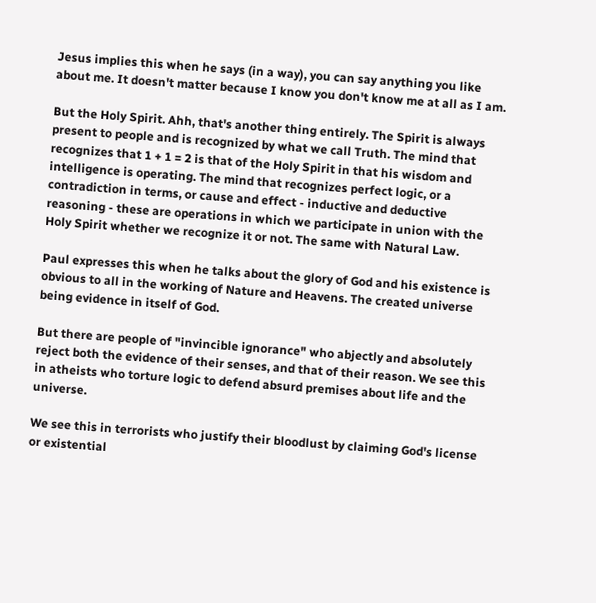Jesus implies this when he says (in a way), you can say anything you like about me. It doesn't matter because I know you don't know me at all as I am.

But the Holy Spirit. Ahh, that's another thing entirely. The Spirit is always present to people and is recognized by what we call Truth. The mind that recognizes that 1 + 1 = 2 is that of the Holy Spirit in that his wisdom and intelligence is operating. The mind that recognizes perfect logic, or a contradiction in terms, or cause and effect - inductive and deductive reasoning - these are operations in which we participate in union with the Holy Spirit whether we recognize it or not. The same with Natural Law.

Paul expresses this when he talks about the glory of God and his existence is obvious to all in the working of Nature and Heavens. The created universe being evidence in itself of God.

But there are people of "invincible ignorance" who abjectly and absolutely reject both the evidence of their senses, and that of their reason. We see this in atheists who torture logic to defend absurd premises about life and the universe.

We see this in terrorists who justify their bloodlust by claiming God's license or existential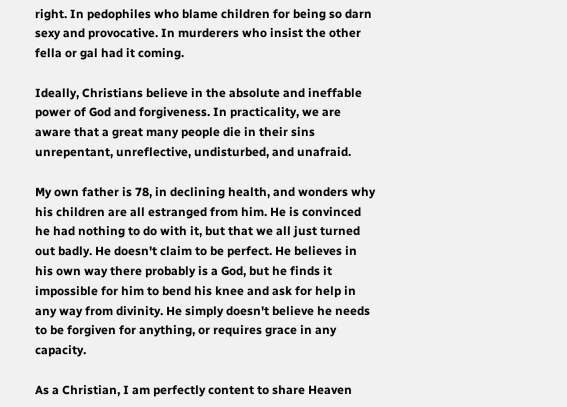right. In pedophiles who blame children for being so darn sexy and provocative. In murderers who insist the other fella or gal had it coming.

Ideally, Christians believe in the absolute and ineffable power of God and forgiveness. In practicality, we are aware that a great many people die in their sins unrepentant, unreflective, undisturbed, and unafraid.

My own father is 78, in declining health, and wonders why his children are all estranged from him. He is convinced he had nothing to do with it, but that we all just turned out badly. He doesn't claim to be perfect. He believes in his own way there probably is a God, but he finds it impossible for him to bend his knee and ask for help in any way from divinity. He simply doesn't believe he needs to be forgiven for anything, or requires grace in any capacity.

As a Christian, I am perfectly content to share Heaven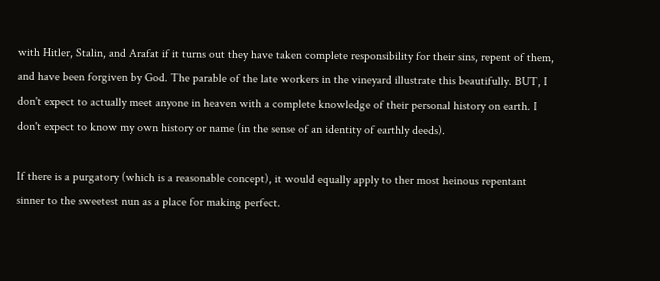with Hitler, Stalin, and Arafat if it turns out they have taken complete responsibility for their sins, repent of them, and have been forgiven by God. The parable of the late workers in the vineyard illustrate this beautifully. BUT, I don't expect to actually meet anyone in heaven with a complete knowledge of their personal history on earth. I don't expect to know my own history or name (in the sense of an identity of earthly deeds).

If there is a purgatory (which is a reasonable concept), it would equally apply to ther most heinous repentant sinner to the sweetest nun as a place for making perfect.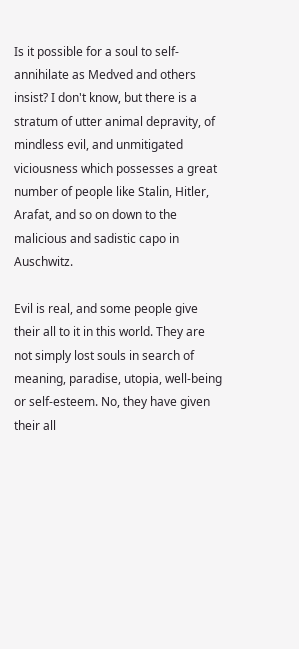Is it possible for a soul to self-annihilate as Medved and others insist? I don't know, but there is a stratum of utter animal depravity, of mindless evil, and unmitigated viciousness which possesses a great number of people like Stalin, Hitler, Arafat, and so on down to the malicious and sadistic capo in Auschwitz.

Evil is real, and some people give their all to it in this world. They are not simply lost souls in search of meaning, paradise, utopia, well-being or self-esteem. No, they have given their all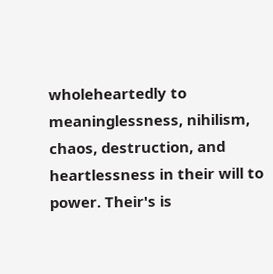wholeheartedly to meaninglessness, nihilism, chaos, destruction, and heartlessness in their will to power. Their's is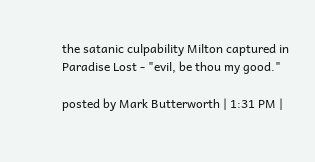the satanic culpability Milton captured in Paradise Lost - "evil, be thou my good."

posted by Mark Butterworth | 1:31 PM |